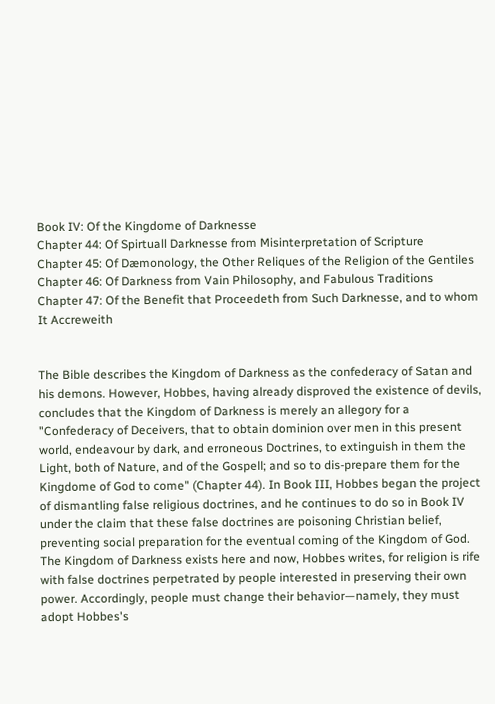Book IV: Of the Kingdome of Darknesse
Chapter 44: Of Spirtuall Darknesse from Misinterpretation of Scripture
Chapter 45: Of Dæmonology, the Other Reliques of the Religion of the Gentiles
Chapter 46: Of Darkness from Vain Philosophy, and Fabulous Traditions
Chapter 47: Of the Benefit that Proceedeth from Such Darknesse, and to whom It Accreweith


The Bible describes the Kingdom of Darkness as the confederacy of Satan and his demons. However, Hobbes, having already disproved the existence of devils, concludes that the Kingdom of Darkness is merely an allegory for a "Confederacy of Deceivers, that to obtain dominion over men in this present world, endeavour by dark, and erroneous Doctrines, to extinguish in them the Light, both of Nature, and of the Gospell; and so to dis-prepare them for the Kingdome of God to come" (Chapter 44). In Book III, Hobbes began the project of dismantling false religious doctrines, and he continues to do so in Book IV under the claim that these false doctrines are poisoning Christian belief, preventing social preparation for the eventual coming of the Kingdom of God. The Kingdom of Darkness exists here and now, Hobbes writes, for religion is rife with false doctrines perpetrated by people interested in preserving their own power. Accordingly, people must change their behavior—namely, they must adopt Hobbes's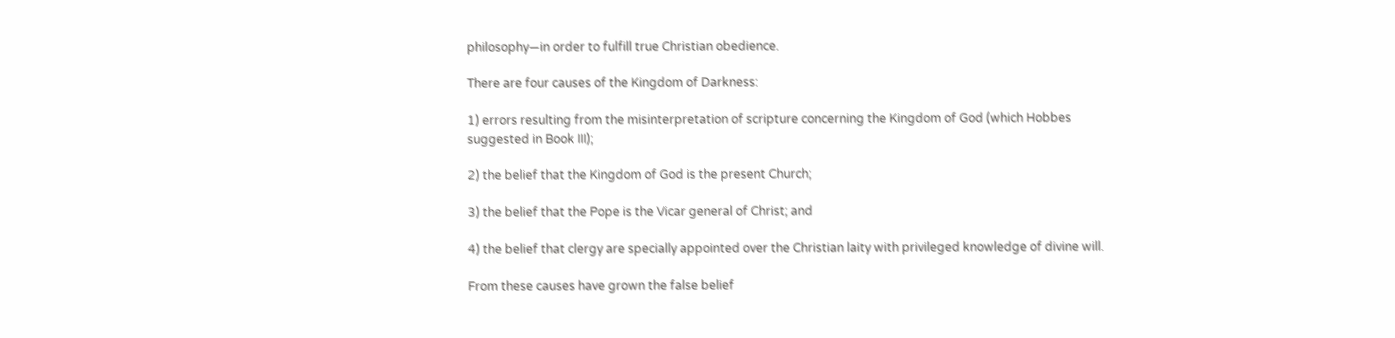philosophy—in order to fulfill true Christian obedience.

There are four causes of the Kingdom of Darkness:

1) errors resulting from the misinterpretation of scripture concerning the Kingdom of God (which Hobbes suggested in Book III);

2) the belief that the Kingdom of God is the present Church;

3) the belief that the Pope is the Vicar general of Christ; and

4) the belief that clergy are specially appointed over the Christian laity with privileged knowledge of divine will.

From these causes have grown the false belief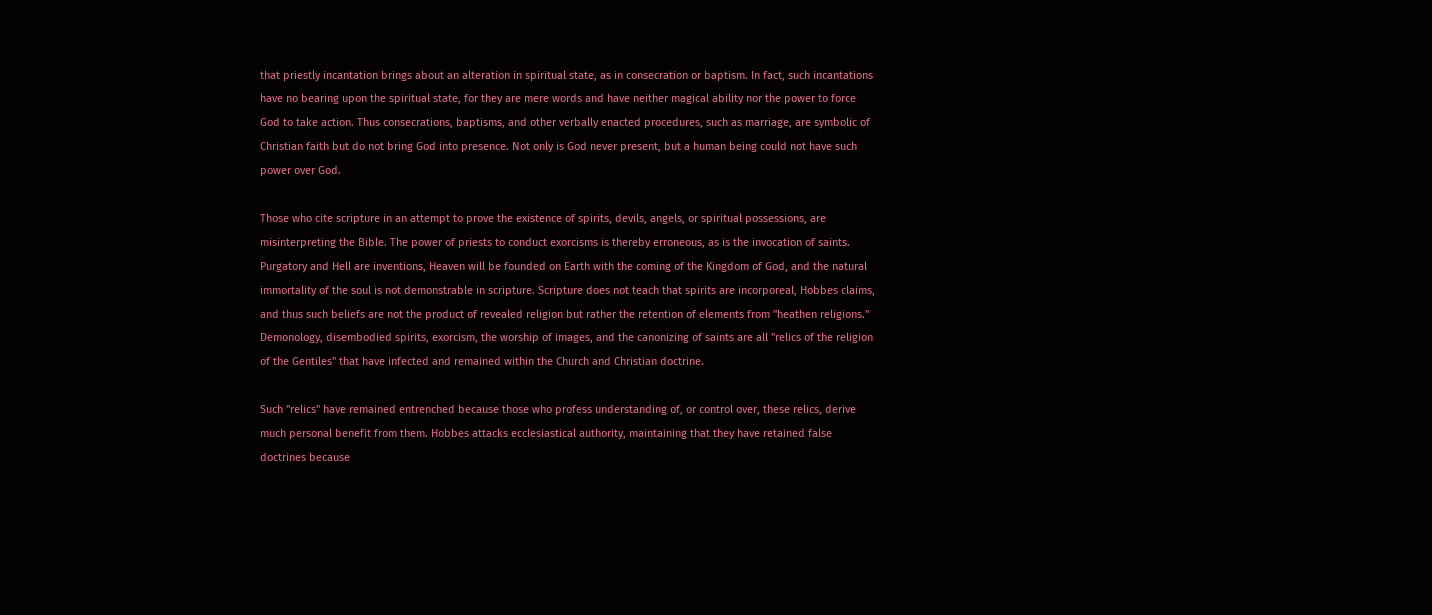that priestly incantation brings about an alteration in spiritual state, as in consecration or baptism. In fact, such incantations have no bearing upon the spiritual state, for they are mere words and have neither magical ability nor the power to force God to take action. Thus consecrations, baptisms, and other verbally enacted procedures, such as marriage, are symbolic of Christian faith but do not bring God into presence. Not only is God never present, but a human being could not have such power over God.

Those who cite scripture in an attempt to prove the existence of spirits, devils, angels, or spiritual possessions, are misinterpreting the Bible. The power of priests to conduct exorcisms is thereby erroneous, as is the invocation of saints. Purgatory and Hell are inventions, Heaven will be founded on Earth with the coming of the Kingdom of God, and the natural immortality of the soul is not demonstrable in scripture. Scripture does not teach that spirits are incorporeal, Hobbes claims, and thus such beliefs are not the product of revealed religion but rather the retention of elements from "heathen religions." Demonology, disembodied spirits, exorcism, the worship of images, and the canonizing of saints are all "relics of the religion of the Gentiles" that have infected and remained within the Church and Christian doctrine.

Such "relics" have remained entrenched because those who profess understanding of, or control over, these relics, derive much personal benefit from them. Hobbes attacks ecclesiastical authority, maintaining that they have retained false doctrines because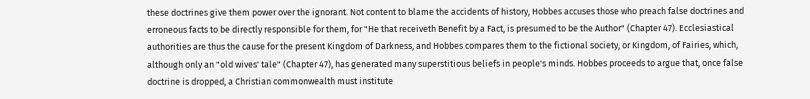these doctrines give them power over the ignorant. Not content to blame the accidents of history, Hobbes accuses those who preach false doctrines and erroneous facts to be directly responsible for them, for "He that receiveth Benefit by a Fact, is presumed to be the Author" (Chapter 47). Ecclesiastical authorities are thus the cause for the present Kingdom of Darkness, and Hobbes compares them to the fictional society, or Kingdom, of Fairies, which, although only an "old wives' tale" (Chapter 47), has generated many superstitious beliefs in people's minds. Hobbes proceeds to argue that, once false doctrine is dropped, a Christian commonwealth must institute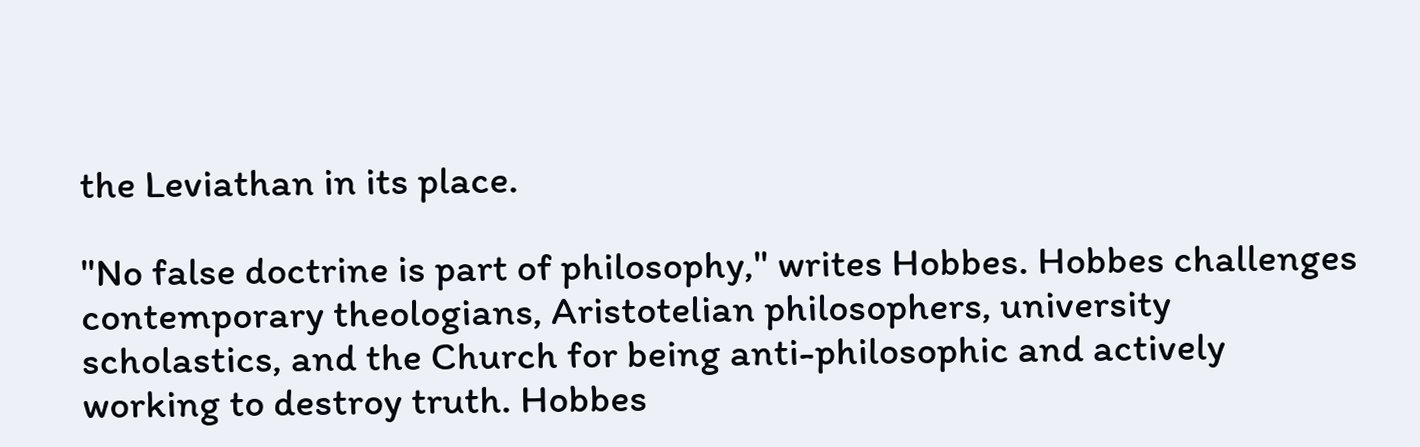the Leviathan in its place.

"No false doctrine is part of philosophy," writes Hobbes. Hobbes challenges contemporary theologians, Aristotelian philosophers, university scholastics, and the Church for being anti-philosophic and actively working to destroy truth. Hobbes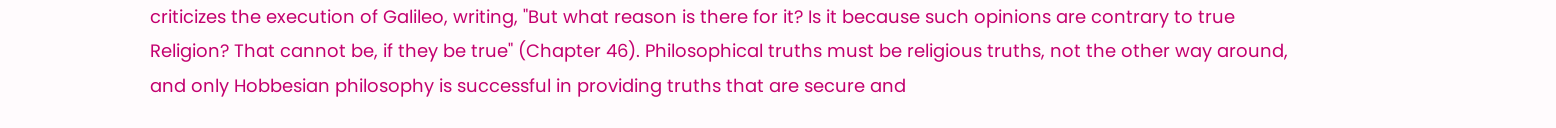criticizes the execution of Galileo, writing, "But what reason is there for it? Is it because such opinions are contrary to true Religion? That cannot be, if they be true" (Chapter 46). Philosophical truths must be religious truths, not the other way around, and only Hobbesian philosophy is successful in providing truths that are secure and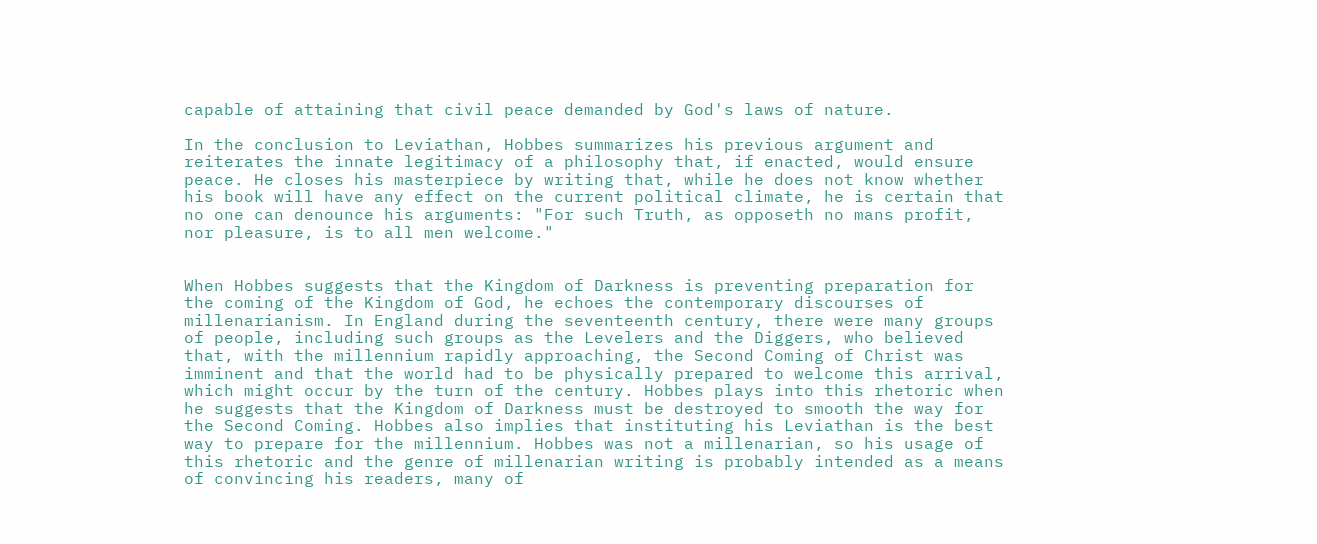capable of attaining that civil peace demanded by God's laws of nature.

In the conclusion to Leviathan, Hobbes summarizes his previous argument and reiterates the innate legitimacy of a philosophy that, if enacted, would ensure peace. He closes his masterpiece by writing that, while he does not know whether his book will have any effect on the current political climate, he is certain that no one can denounce his arguments: "For such Truth, as opposeth no mans profit, nor pleasure, is to all men welcome."


When Hobbes suggests that the Kingdom of Darkness is preventing preparation for the coming of the Kingdom of God, he echoes the contemporary discourses of millenarianism. In England during the seventeenth century, there were many groups of people, including such groups as the Levelers and the Diggers, who believed that, with the millennium rapidly approaching, the Second Coming of Christ was imminent and that the world had to be physically prepared to welcome this arrival, which might occur by the turn of the century. Hobbes plays into this rhetoric when he suggests that the Kingdom of Darkness must be destroyed to smooth the way for the Second Coming. Hobbes also implies that instituting his Leviathan is the best way to prepare for the millennium. Hobbes was not a millenarian, so his usage of this rhetoric and the genre of millenarian writing is probably intended as a means of convincing his readers, many of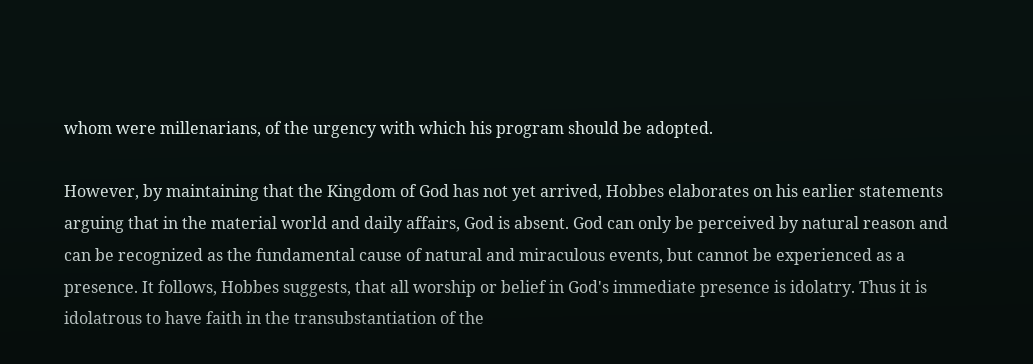whom were millenarians, of the urgency with which his program should be adopted.

However, by maintaining that the Kingdom of God has not yet arrived, Hobbes elaborates on his earlier statements arguing that in the material world and daily affairs, God is absent. God can only be perceived by natural reason and can be recognized as the fundamental cause of natural and miraculous events, but cannot be experienced as a presence. It follows, Hobbes suggests, that all worship or belief in God's immediate presence is idolatry. Thus it is idolatrous to have faith in the transubstantiation of the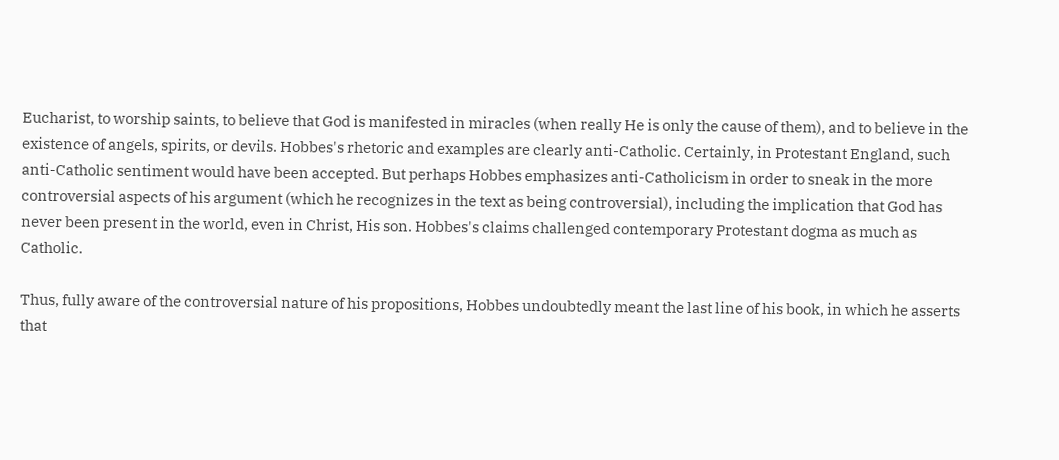Eucharist, to worship saints, to believe that God is manifested in miracles (when really He is only the cause of them), and to believe in the existence of angels, spirits, or devils. Hobbes's rhetoric and examples are clearly anti-Catholic. Certainly, in Protestant England, such anti-Catholic sentiment would have been accepted. But perhaps Hobbes emphasizes anti-Catholicism in order to sneak in the more controversial aspects of his argument (which he recognizes in the text as being controversial), including the implication that God has never been present in the world, even in Christ, His son. Hobbes's claims challenged contemporary Protestant dogma as much as Catholic.

Thus, fully aware of the controversial nature of his propositions, Hobbes undoubtedly meant the last line of his book, in which he asserts that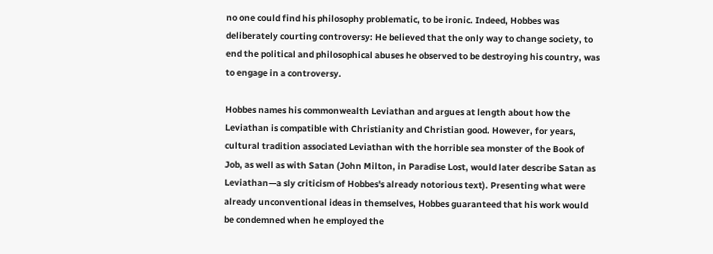no one could find his philosophy problematic, to be ironic. Indeed, Hobbes was deliberately courting controversy: He believed that the only way to change society, to end the political and philosophical abuses he observed to be destroying his country, was to engage in a controversy.

Hobbes names his commonwealth Leviathan and argues at length about how the Leviathan is compatible with Christianity and Christian good. However, for years, cultural tradition associated Leviathan with the horrible sea monster of the Book of Job, as well as with Satan (John Milton, in Paradise Lost, would later describe Satan as Leviathan—a sly criticism of Hobbes's already notorious text). Presenting what were already unconventional ideas in themselves, Hobbes guaranteed that his work would be condemned when he employed the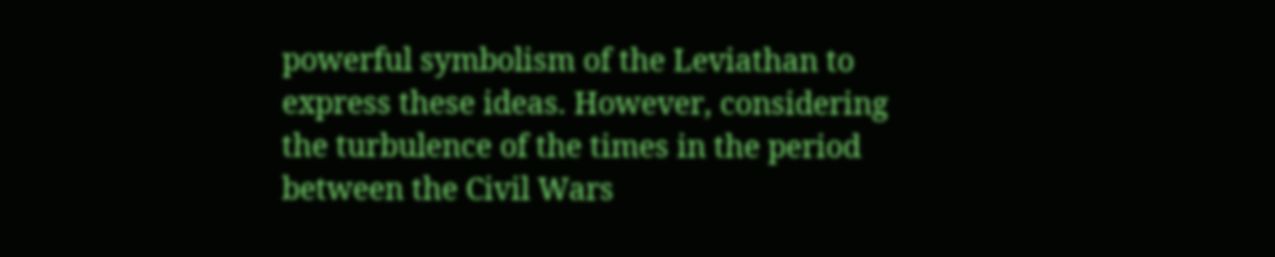powerful symbolism of the Leviathan to express these ideas. However, considering the turbulence of the times in the period between the Civil Wars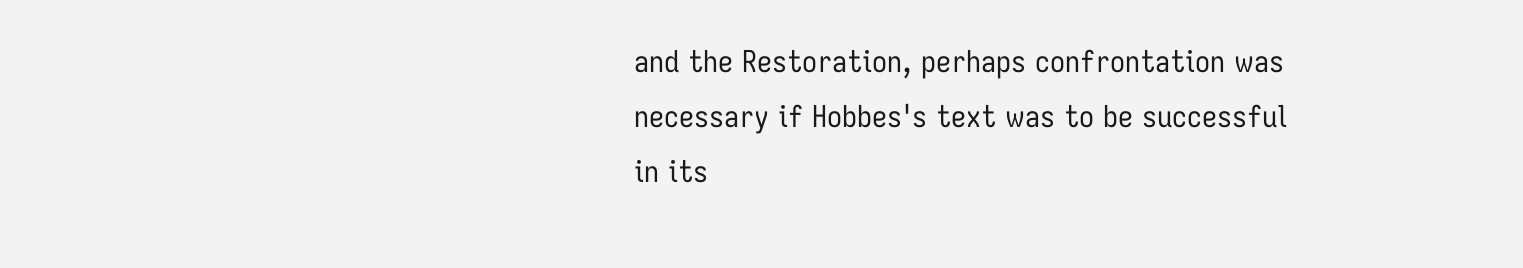and the Restoration, perhaps confrontation was necessary if Hobbes's text was to be successful in its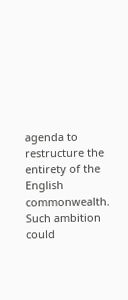agenda to restructure the entirety of the English commonwealth. Such ambition could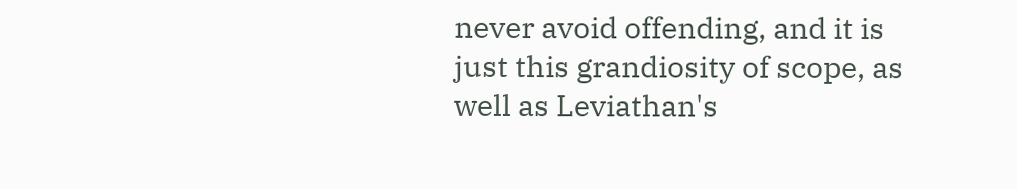never avoid offending, and it is just this grandiosity of scope, as well as Leviathan's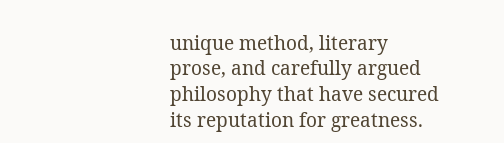unique method, literary prose, and carefully argued philosophy that have secured its reputation for greatness.